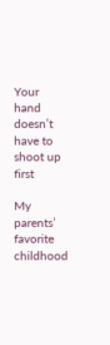Your hand doesn’t have to shoot up first

My parents’ favorite childhood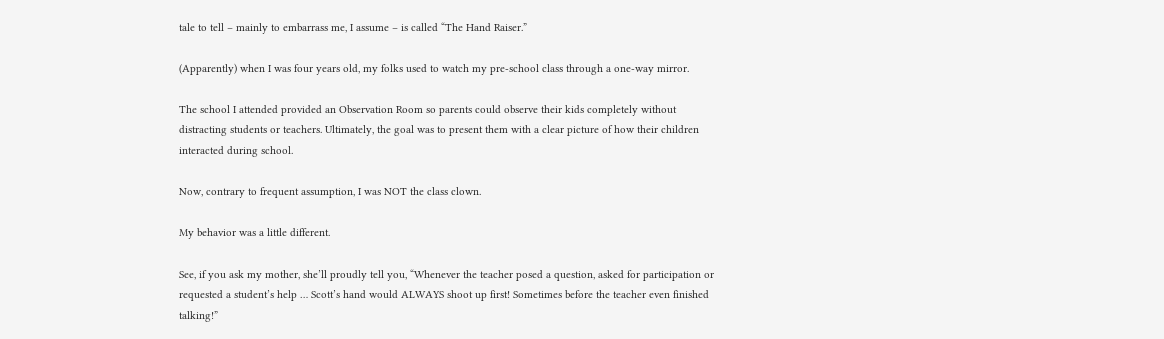tale to tell – mainly to embarrass me, I assume – is called “The Hand Raiser.”

(Apparently) when I was four years old, my folks used to watch my pre-school class through a one-way mirror.

The school I attended provided an Observation Room so parents could observe their kids completely without distracting students or teachers. Ultimately, the goal was to present them with a clear picture of how their children interacted during school.

Now, contrary to frequent assumption, I was NOT the class clown.

My behavior was a little different.

See, if you ask my mother, she’ll proudly tell you, “Whenever the teacher posed a question, asked for participation or requested a student’s help … Scott’s hand would ALWAYS shoot up first! Sometimes before the teacher even finished talking!”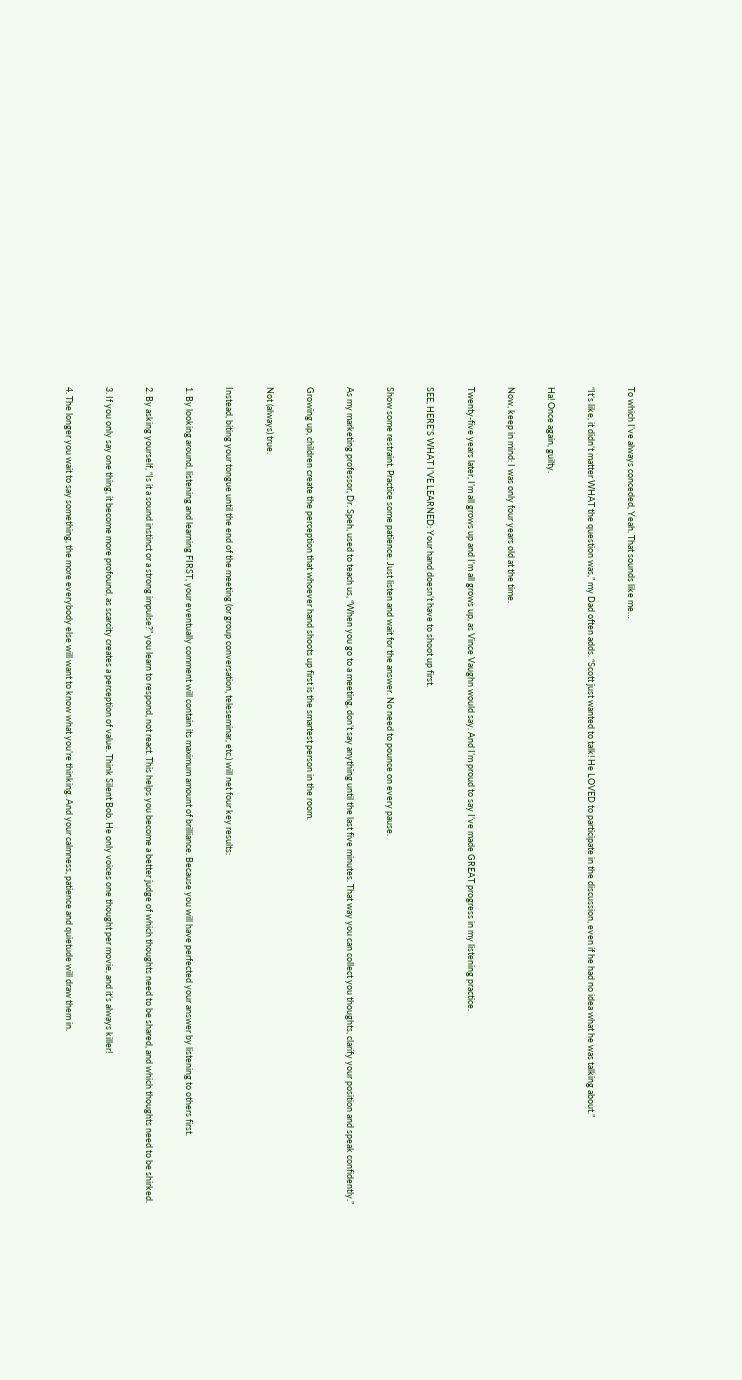To which I’ve always conceded, Yeah. That sounds like me…

“It’s like, it didn’t matter WHAT the question was,” my Dad often adds. “Scott just wanted to talk! He LOVED to participate in the discussion, even if he had no idea what he was talking about.”

Ha! Once again, guilty.

Now, keep in mind: I was only four years old at the time.

Twenty-five years later, I’m all grows up and I’m all grows up, as Vince Vaughn would say. And I’m proud to say I’ve made GREAT progress in my listening practice.

SEE, HERE’S WHAT I’VE LEARNED: Your hand doesn’t have to shoot up first.

Show some restraint. Practice some patience. Just listen and wait for the answer. No need to pounce on every pause.

As my marketing professor, Dr. Speh, used to teach us, “When you go to a meeting, don’t say anything until the last five minutes. That way you can collect you thoughts, clarify your position and speak confidently.”

Growing up, children create the perception that whoever hand shoots up first is the smartest person in the room.

Not (always) true.

Instead, biting your tongue until the end of the meeting (or group conversation, teleseminar, etc.) will net four key results:

1. By looking around, listening and learning FIRST, your eventually comment will contain its maximum amount of brilliance. Because you will have perfected your answer by listening to others first.

2. By asking yourself, “Is it a sound instinct or a strong impulse?” you learn to respond, not react. This helps you become a better judge of which thoughts need to be shared, and which thoughts need to be shirked.

3. If you only say one thing, it become more profound, as scarcity creates a perception of value. Think Silent Bob. He only voices one thought per movie, and it’s always killer!

4. The longer you wait to say something, the more everybody else will want to know what you’re thinking. And your calmness, patience and quietude will draw them in.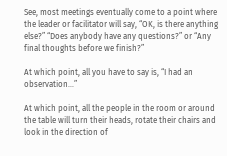See, most meetings eventually come to a point where the leader or facilitator will say, “OK, is there anything else?” “Does anybody have any questions?” or “Any final thoughts before we finish?”

At which point, all you have to say is, “I had an observation…”

At which point, all the people in the room or around the table will turn their heads, rotate their chairs and look in the direction of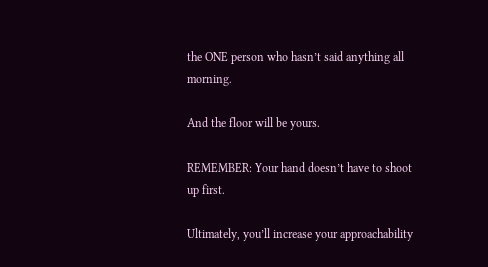the ONE person who hasn’t said anything all morning.

And the floor will be yours.

REMEMBER: Your hand doesn’t have to shoot up first.

Ultimately, you’ll increase your approachability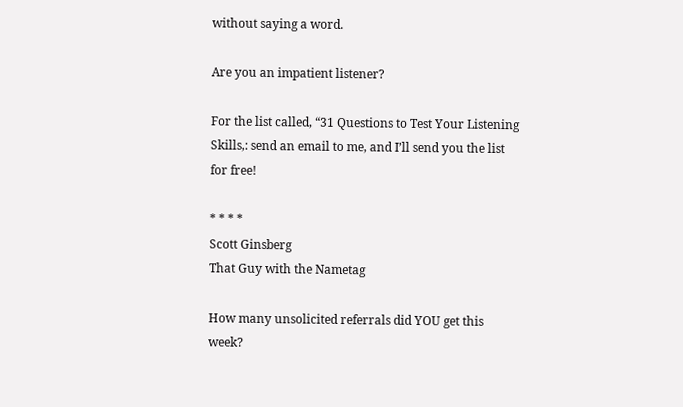without saying a word.

Are you an impatient listener?

For the list called, “31 Questions to Test Your Listening Skills,: send an email to me, and I’ll send you the list for free!

* * * *
Scott Ginsberg
That Guy with the Nametag

How many unsolicited referrals did YOU get this week?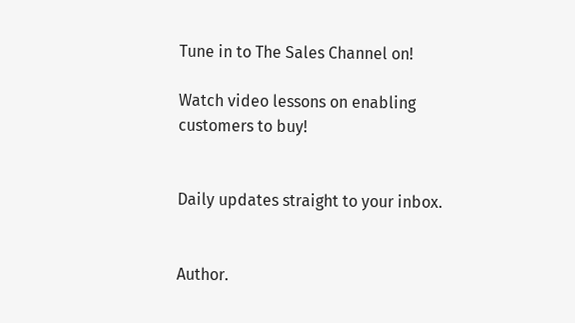Tune in to The Sales Channel on!

Watch video lessons on enabling customers to buy!


Daily updates straight to your inbox.


Author.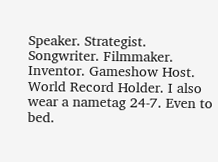Speaker. Strategist. Songwriter. Filmmaker. Inventor. Gameshow Host. World Record Holder. I also wear a nametag 24-7. Even to bed.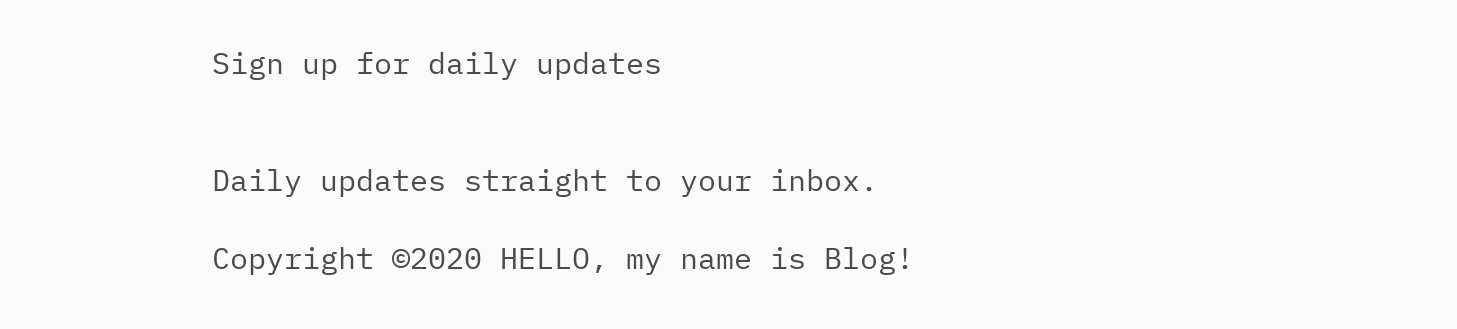Sign up for daily updates


Daily updates straight to your inbox.

Copyright ©2020 HELLO, my name is Blog!